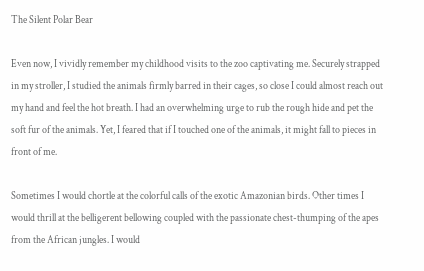The Silent Polar Bear

Even now, I vividly remember my childhood visits to the zoo captivating me. Securely strapped in my stroller, I studied the animals firmly barred in their cages, so close I could almost reach out my hand and feel the hot breath. I had an overwhelming urge to rub the rough hide and pet the soft fur of the animals. Yet, I feared that if I touched one of the animals, it might fall to pieces in front of me.

Sometimes I would chortle at the colorful calls of the exotic Amazonian birds. Other times I would thrill at the belligerent bellowing coupled with the passionate chest-thumping of the apes from the African jungles. I would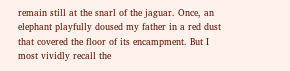remain still at the snarl of the jaguar. Once, an elephant playfully doused my father in a red dust that covered the floor of its encampment. But I most vividly recall the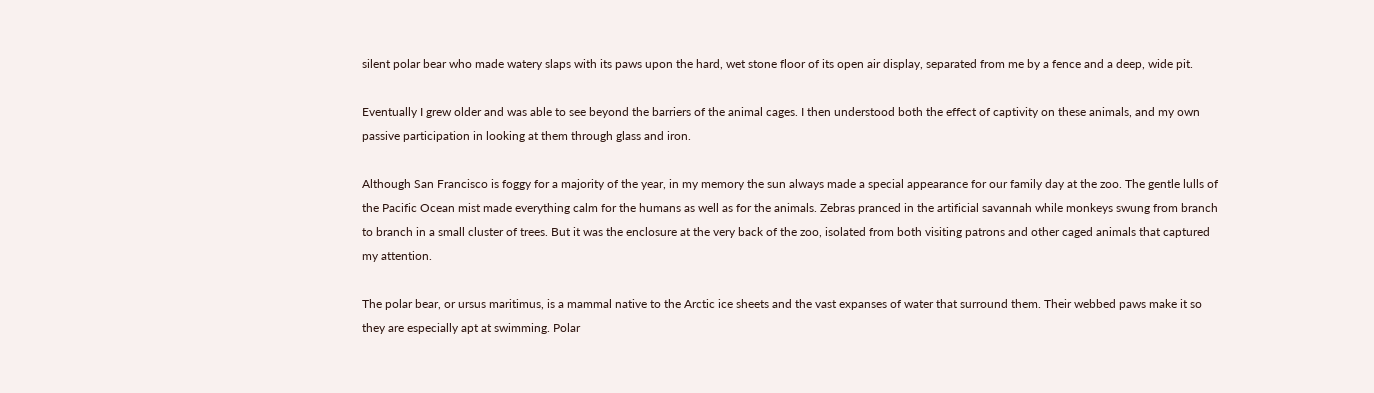silent polar bear who made watery slaps with its paws upon the hard, wet stone floor of its open air display, separated from me by a fence and a deep, wide pit.

Eventually I grew older and was able to see beyond the barriers of the animal cages. I then understood both the effect of captivity on these animals, and my own passive participation in looking at them through glass and iron.

Although San Francisco is foggy for a majority of the year, in my memory the sun always made a special appearance for our family day at the zoo. The gentle lulls of the Pacific Ocean mist made everything calm for the humans as well as for the animals. Zebras pranced in the artificial savannah while monkeys swung from branch to branch in a small cluster of trees. But it was the enclosure at the very back of the zoo, isolated from both visiting patrons and other caged animals that captured my attention.

The polar bear, or ursus maritimus, is a mammal native to the Arctic ice sheets and the vast expanses of water that surround them. Their webbed paws make it so they are especially apt at swimming. Polar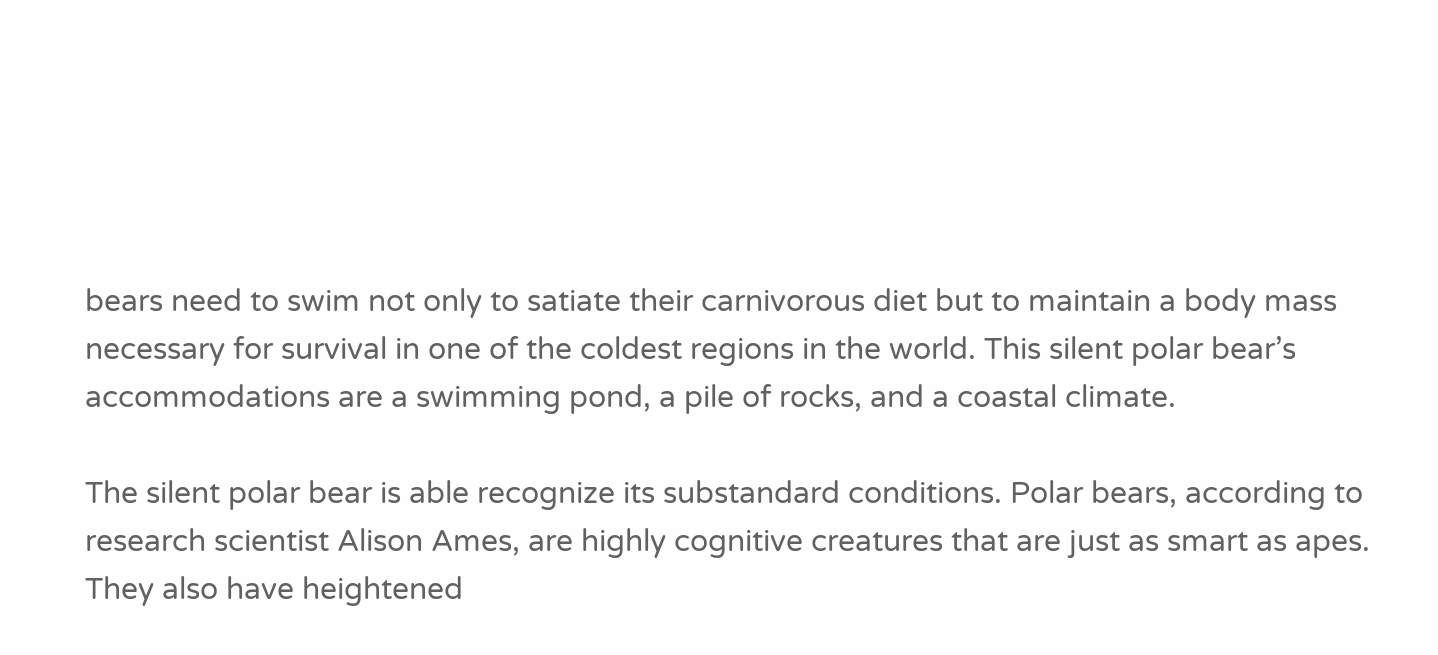bears need to swim not only to satiate their carnivorous diet but to maintain a body mass necessary for survival in one of the coldest regions in the world. This silent polar bear’s accommodations are a swimming pond, a pile of rocks, and a coastal climate.

The silent polar bear is able recognize its substandard conditions. Polar bears, according to research scientist Alison Ames, are highly cognitive creatures that are just as smart as apes. They also have heightened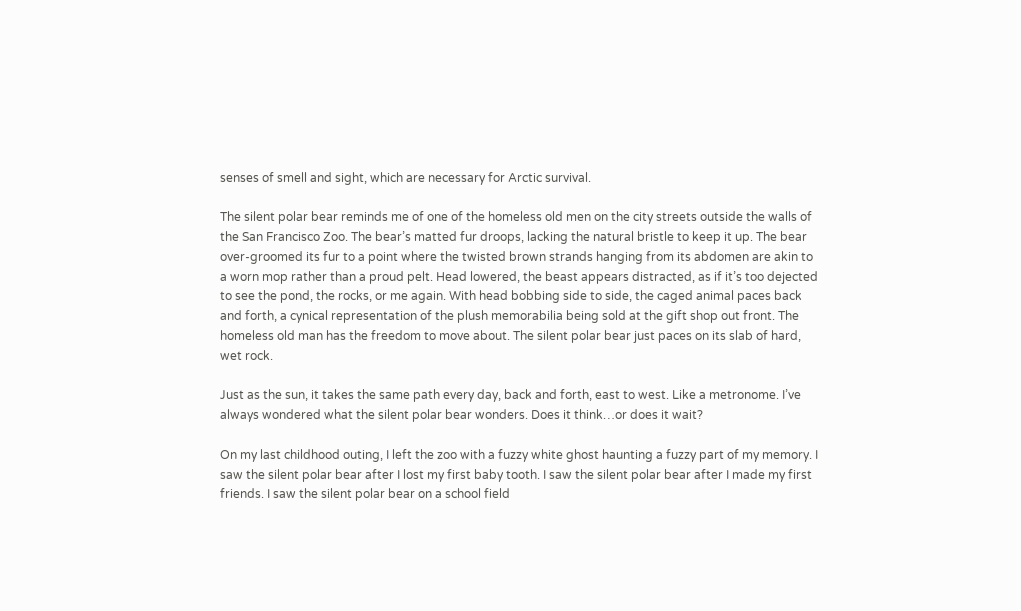senses of smell and sight, which are necessary for Arctic survival.

The silent polar bear reminds me of one of the homeless old men on the city streets outside the walls of the San Francisco Zoo. The bear’s matted fur droops, lacking the natural bristle to keep it up. The bear over-groomed its fur to a point where the twisted brown strands hanging from its abdomen are akin to a worn mop rather than a proud pelt. Head lowered, the beast appears distracted, as if it’s too dejected to see the pond, the rocks, or me again. With head bobbing side to side, the caged animal paces back and forth, a cynical representation of the plush memorabilia being sold at the gift shop out front. The homeless old man has the freedom to move about. The silent polar bear just paces on its slab of hard, wet rock.

Just as the sun, it takes the same path every day, back and forth, east to west. Like a metronome. I’ve always wondered what the silent polar bear wonders. Does it think…or does it wait?

On my last childhood outing, I left the zoo with a fuzzy white ghost haunting a fuzzy part of my memory. I saw the silent polar bear after I lost my first baby tooth. I saw the silent polar bear after I made my first friends. I saw the silent polar bear on a school field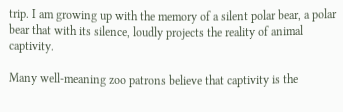trip. I am growing up with the memory of a silent polar bear, a polar bear that with its silence, loudly projects the reality of animal captivity.

Many well-meaning zoo patrons believe that captivity is the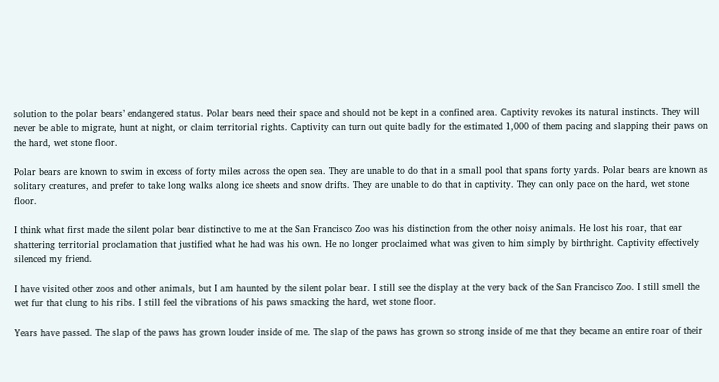solution to the polar bears’ endangered status. Polar bears need their space and should not be kept in a confined area. Captivity revokes its natural instincts. They will never be able to migrate, hunt at night, or claim territorial rights. Captivity can turn out quite badly for the estimated 1,000 of them pacing and slapping their paws on the hard, wet stone floor.

Polar bears are known to swim in excess of forty miles across the open sea. They are unable to do that in a small pool that spans forty yards. Polar bears are known as solitary creatures, and prefer to take long walks along ice sheets and snow drifts. They are unable to do that in captivity. They can only pace on the hard, wet stone floor.

I think what first made the silent polar bear distinctive to me at the San Francisco Zoo was his distinction from the other noisy animals. He lost his roar, that ear shattering territorial proclamation that justified what he had was his own. He no longer proclaimed what was given to him simply by birthright. Captivity effectively silenced my friend.

I have visited other zoos and other animals, but I am haunted by the silent polar bear. I still see the display at the very back of the San Francisco Zoo. I still smell the wet fur that clung to his ribs. I still feel the vibrations of his paws smacking the hard, wet stone floor.

Years have passed. The slap of the paws has grown louder inside of me. The slap of the paws has grown so strong inside of me that they became an entire roar of their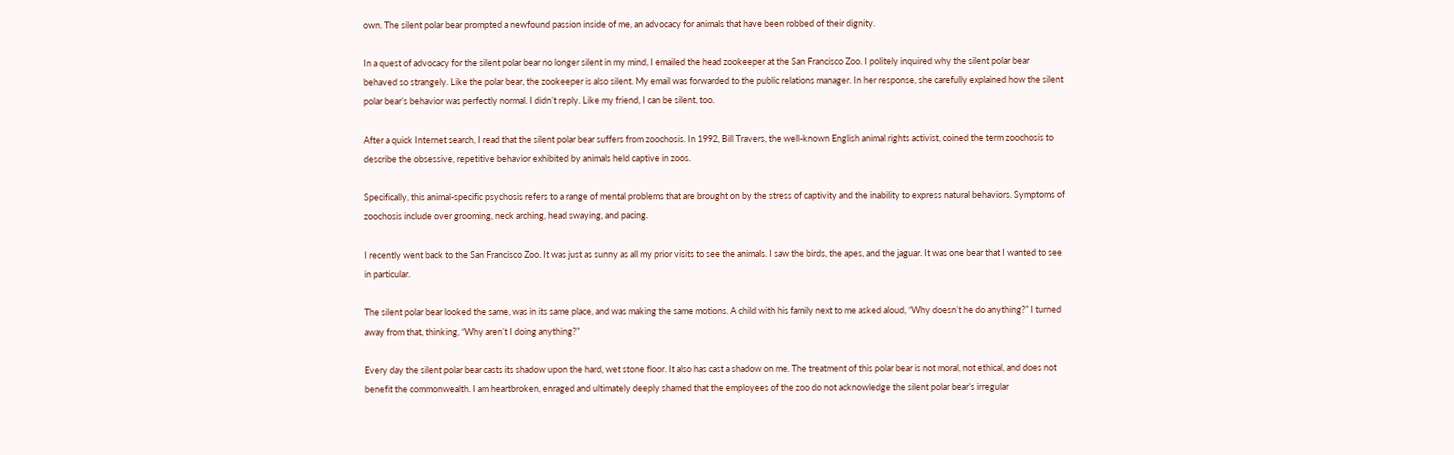own. The silent polar bear prompted a newfound passion inside of me, an advocacy for animals that have been robbed of their dignity.

In a quest of advocacy for the silent polar bear no longer silent in my mind, I emailed the head zookeeper at the San Francisco Zoo. I politely inquired why the silent polar bear behaved so strangely. Like the polar bear, the zookeeper is also silent. My email was forwarded to the public relations manager. In her response, she carefully explained how the silent polar bear’s behavior was perfectly normal. I didn’t reply. Like my friend, I can be silent, too.

After a quick Internet search, I read that the silent polar bear suffers from zoochosis. In 1992, Bill Travers, the well-known English animal rights activist, coined the term zoochosis to describe the obsessive, repetitive behavior exhibited by animals held captive in zoos.

Specifically, this animal-specific psychosis refers to a range of mental problems that are brought on by the stress of captivity and the inability to express natural behaviors. Symptoms of zoochosis include over grooming, neck arching, head swaying, and pacing.

I recently went back to the San Francisco Zoo. It was just as sunny as all my prior visits to see the animals. I saw the birds, the apes, and the jaguar. It was one bear that I wanted to see in particular.

The silent polar bear looked the same, was in its same place, and was making the same motions. A child with his family next to me asked aloud, “Why doesn’t he do anything?” I turned away from that, thinking, “Why aren’t I doing anything?”

Every day the silent polar bear casts its shadow upon the hard, wet stone floor. It also has cast a shadow on me. The treatment of this polar bear is not moral, not ethical, and does not benefit the commonwealth. I am heartbroken, enraged and ultimately deeply shamed that the employees of the zoo do not acknowledge the silent polar bear’s irregular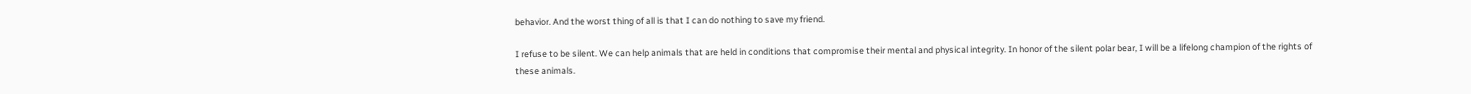behavior. And the worst thing of all is that I can do nothing to save my friend.

I refuse to be silent. We can help animals that are held in conditions that compromise their mental and physical integrity. In honor of the silent polar bear, I will be a lifelong champion of the rights of these animals.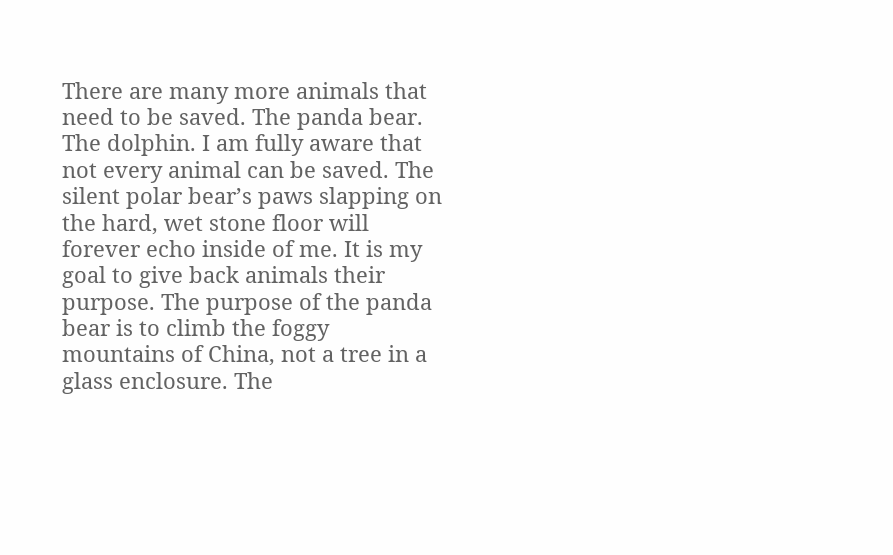There are many more animals that need to be saved. The panda bear. The dolphin. I am fully aware that not every animal can be saved. The silent polar bear’s paws slapping on the hard, wet stone floor will forever echo inside of me. It is my goal to give back animals their purpose. The purpose of the panda bear is to climb the foggy mountains of China, not a tree in a glass enclosure. The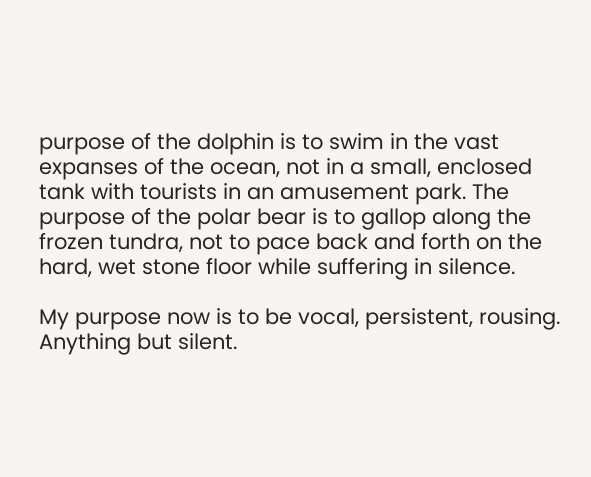purpose of the dolphin is to swim in the vast expanses of the ocean, not in a small, enclosed tank with tourists in an amusement park. The purpose of the polar bear is to gallop along the frozen tundra, not to pace back and forth on the hard, wet stone floor while suffering in silence.

My purpose now is to be vocal, persistent, rousing. Anything but silent.